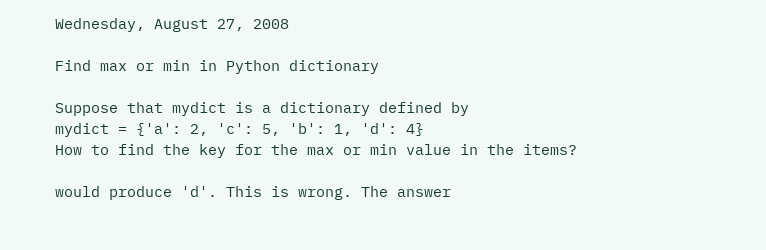Wednesday, August 27, 2008

Find max or min in Python dictionary

Suppose that mydict is a dictionary defined by
mydict = {'a': 2, 'c': 5, 'b': 1, 'd': 4}
How to find the key for the max or min value in the items?

would produce 'd'. This is wrong. The answer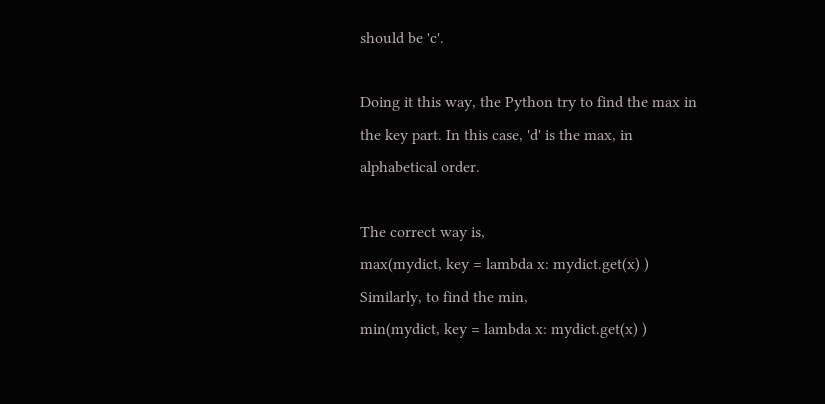should be 'c'.

Doing it this way, the Python try to find the max in the key part. In this case, 'd' is the max, in alphabetical order.

The correct way is,
max(mydict, key = lambda x: mydict.get(x) )
Similarly, to find the min,
min(mydict, key = lambda x: mydict.get(x) )